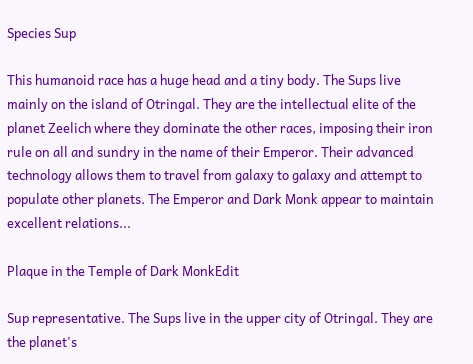Species Sup

This humanoid race has a huge head and a tiny body. The Sups live mainly on the island of Otringal. They are the intellectual elite of the planet Zeelich where they dominate the other races, imposing their iron rule on all and sundry in the name of their Emperor. Their advanced technology allows them to travel from galaxy to galaxy and attempt to populate other planets. The Emperor and Dark Monk appear to maintain excellent relations...

Plaque in the Temple of Dark MonkEdit

Sup representative. The Sups live in the upper city of Otringal. They are the planet's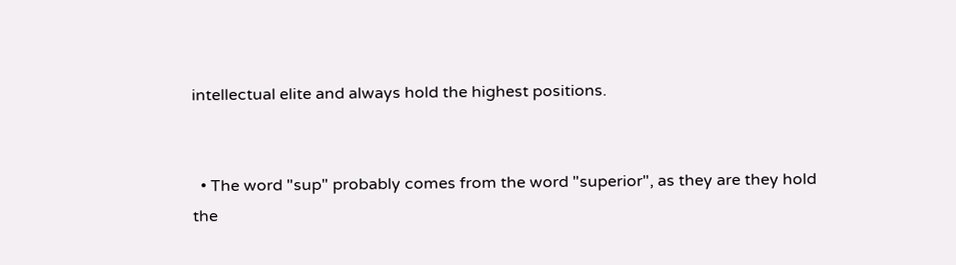intellectual elite and always hold the highest positions.


  • The word "sup" probably comes from the word "superior", as they are they hold the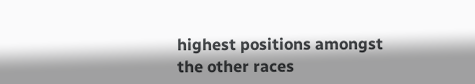highest positions amongst the other races